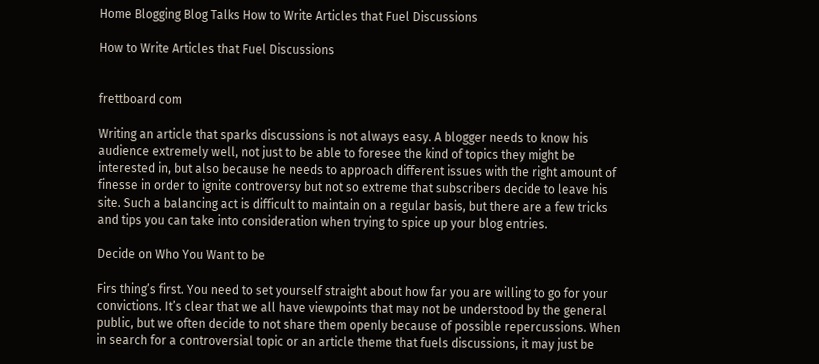Home Blogging Blog Talks How to Write Articles that Fuel Discussions

How to Write Articles that Fuel Discussions


frettboard com

Writing an article that sparks discussions is not always easy. A blogger needs to know his audience extremely well, not just to be able to foresee the kind of topics they might be interested in, but also because he needs to approach different issues with the right amount of finesse in order to ignite controversy but not so extreme that subscribers decide to leave his site. Such a balancing act is difficult to maintain on a regular basis, but there are a few tricks and tips you can take into consideration when trying to spice up your blog entries.

Decide on Who You Want to be

Firs thing’s first. You need to set yourself straight about how far you are willing to go for your convictions. It’s clear that we all have viewpoints that may not be understood by the general public, but we often decide to not share them openly because of possible repercussions. When in search for a controversial topic or an article theme that fuels discussions, it may just be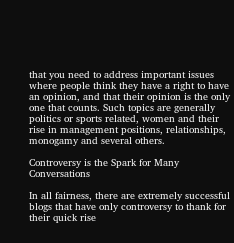that you need to address important issues where people think they have a right to have an opinion, and that their opinion is the only one that counts. Such topics are generally politics or sports related, women and their rise in management positions, relationships, monogamy and several others.

Controversy is the Spark for Many Conversations

In all fairness, there are extremely successful blogs that have only controversy to thank for their quick rise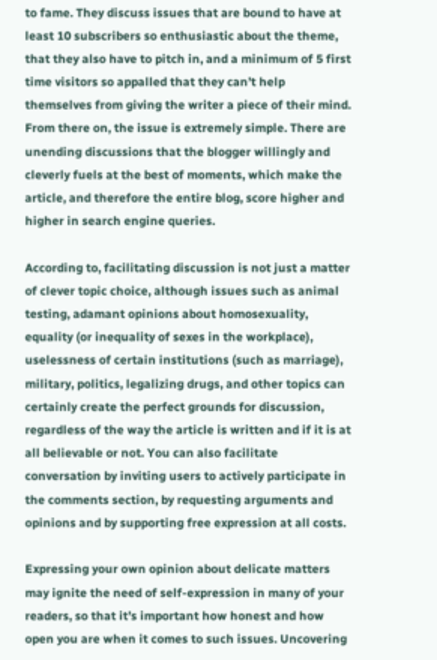to fame. They discuss issues that are bound to have at least 10 subscribers so enthusiastic about the theme, that they also have to pitch in, and a minimum of 5 first time visitors so appalled that they can’t help themselves from giving the writer a piece of their mind. From there on, the issue is extremely simple. There are unending discussions that the blogger willingly and cleverly fuels at the best of moments, which make the article, and therefore the entire blog, score higher and higher in search engine queries.

According to, facilitating discussion is not just a matter of clever topic choice, although issues such as animal testing, adamant opinions about homosexuality, equality (or inequality of sexes in the workplace), uselessness of certain institutions (such as marriage), military, politics, legalizing drugs, and other topics can certainly create the perfect grounds for discussion, regardless of the way the article is written and if it is at all believable or not. You can also facilitate conversation by inviting users to actively participate in the comments section, by requesting arguments and opinions and by supporting free expression at all costs.

Expressing your own opinion about delicate matters may ignite the need of self-expression in many of your readers, so that it’s important how honest and how open you are when it comes to such issues. Uncovering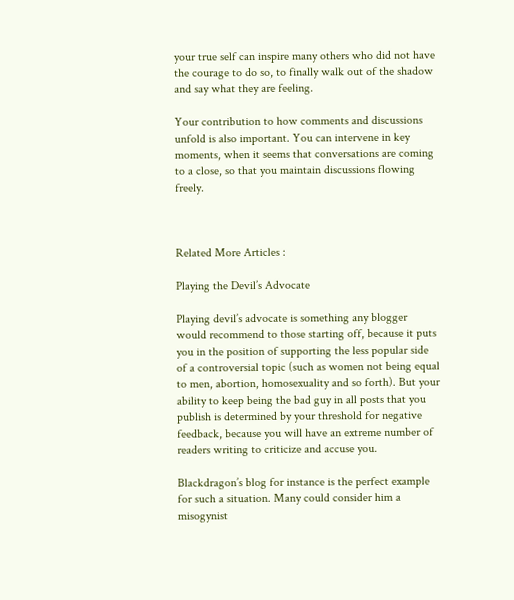your true self can inspire many others who did not have the courage to do so, to finally walk out of the shadow and say what they are feeling.

Your contribution to how comments and discussions unfold is also important. You can intervene in key moments, when it seems that conversations are coming to a close, so that you maintain discussions flowing freely.



Related More Articles :

Playing the Devil’s Advocate

Playing devil’s advocate is something any blogger would recommend to those starting off, because it puts you in the position of supporting the less popular side of a controversial topic (such as women not being equal to men, abortion, homosexuality and so forth). But your ability to keep being the bad guy in all posts that you publish is determined by your threshold for negative feedback, because you will have an extreme number of readers writing to criticize and accuse you.

Blackdragon’s blog for instance is the perfect example for such a situation. Many could consider him a misogynist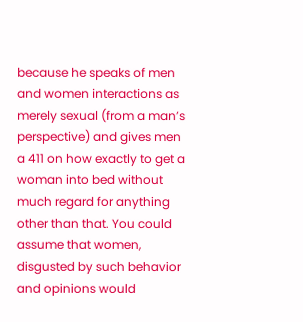because he speaks of men and women interactions as merely sexual (from a man’s perspective) and gives men a 411 on how exactly to get a woman into bed without much regard for anything other than that. You could assume that women, disgusted by such behavior and opinions would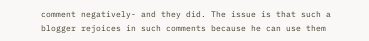comment negatively- and they did. The issue is that such a blogger rejoices in such comments because he can use them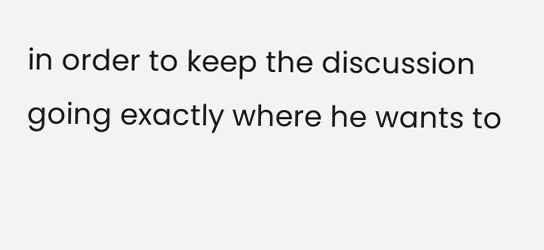in order to keep the discussion going exactly where he wants to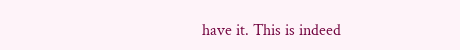have it. This is indeed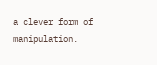a clever form of manipulation.